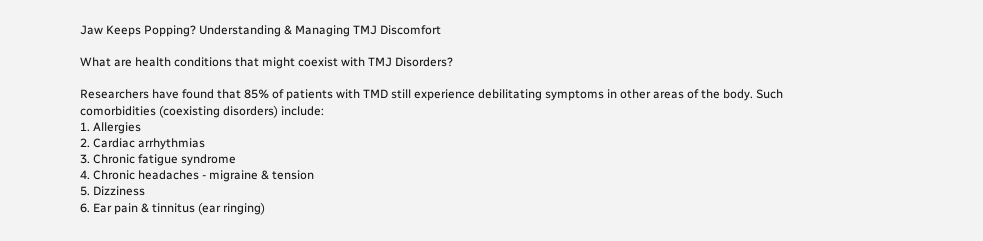Jaw Keeps Popping? Understanding & Managing TMJ Discomfort

What are health conditions that might coexist with TMJ Disorders?

Researchers have found that 85% of patients with TMD still experience debilitating symptoms in other areas of the body. Such comorbidities (coexisting disorders) include:
1. Allergies
2. Cardiac arrhythmias
3. Chronic fatigue syndrome
4. Chronic headaches - migraine & tension
5. Dizziness
6. Ear pain & tinnitus (ear ringing)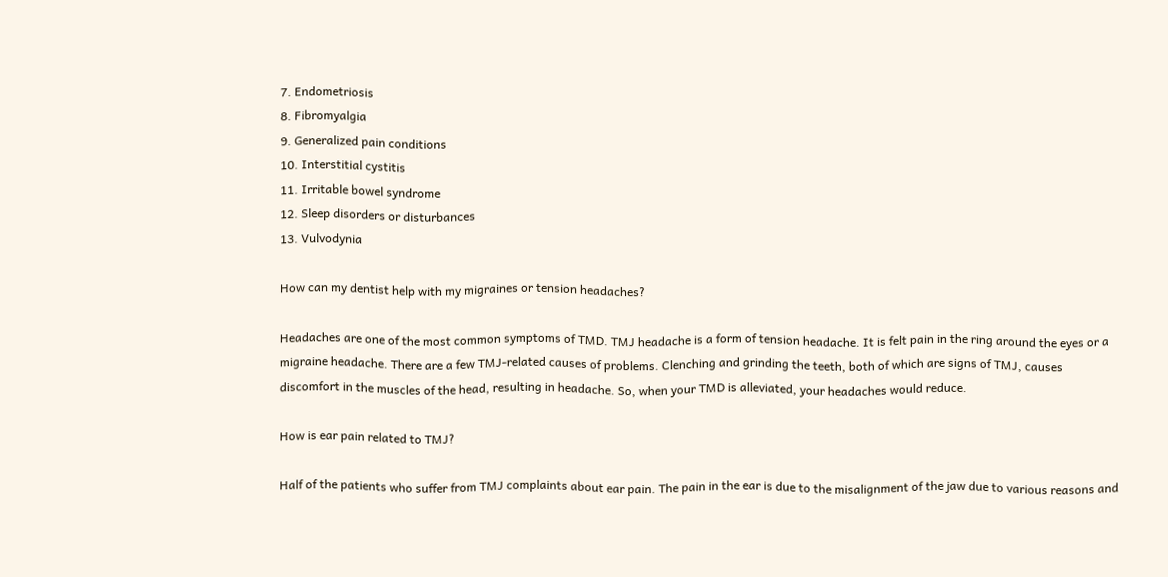7. Endometriosis
8. Fibromyalgia
9. Generalized pain conditions
10. Interstitial cystitis
11. Irritable bowel syndrome
12. Sleep disorders or disturbances
13. Vulvodynia

How can my dentist help with my migraines or tension headaches?

Headaches are one of the most common symptoms of TMD. TMJ headache is a form of tension headache. It is felt pain in the ring around the eyes or a migraine headache. There are a few TMJ-related causes of problems. Clenching and grinding the teeth, both of which are signs of TMJ, causes discomfort in the muscles of the head, resulting in headache. So, when your TMD is alleviated, your headaches would reduce.

How is ear pain related to TMJ?

Half of the patients who suffer from TMJ complaints about ear pain. The pain in the ear is due to the misalignment of the jaw due to various reasons and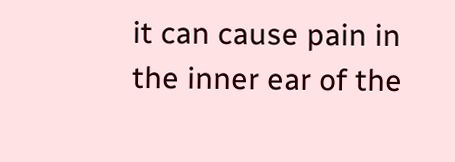it can cause pain in the inner ear of the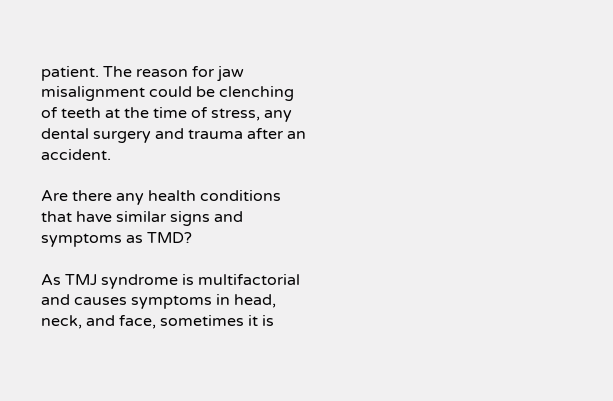patient. The reason for jaw misalignment could be clenching of teeth at the time of stress, any dental surgery and trauma after an accident.

Are there any health conditions that have similar signs and symptoms as TMD?

As TMJ syndrome is multifactorial and causes symptoms in head, neck, and face, sometimes it is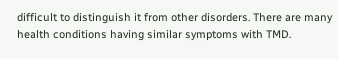difficult to distinguish it from other disorders. There are many health conditions having similar symptoms with TMD.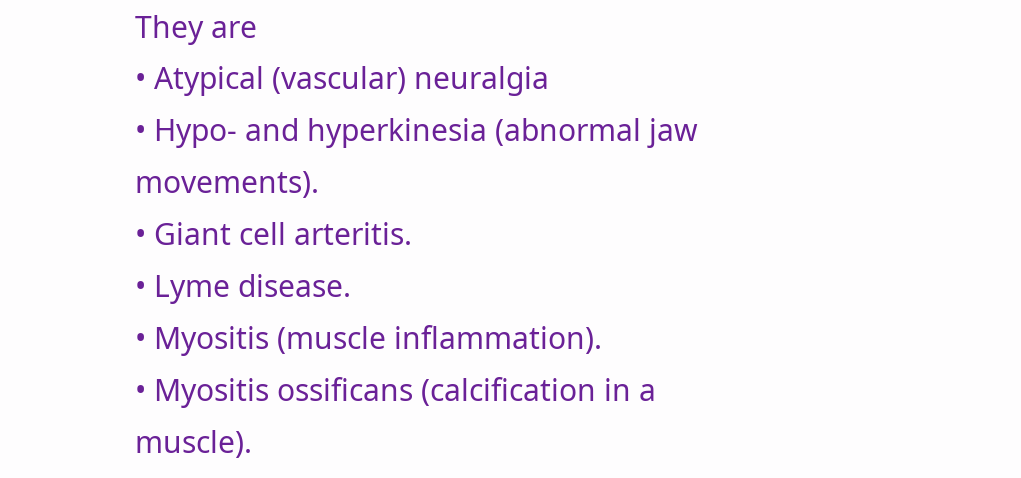They are
• Atypical (vascular) neuralgia
• Hypo- and hyperkinesia (abnormal jaw movements).
• Giant cell arteritis.
• Lyme disease.
• Myositis (muscle inflammation).
• Myositis ossificans (calcification in a muscle).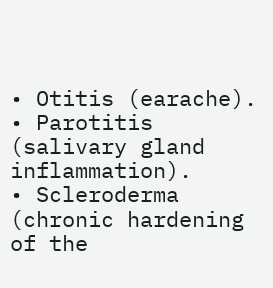• Otitis (earache).
• Parotitis (salivary gland inflammation).
• Scleroderma (chronic hardening of the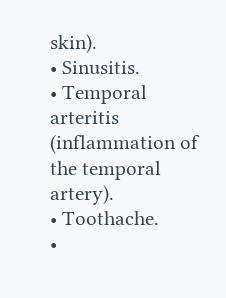skin).
• Sinusitis.
• Temporal arteritis (inflammation of the temporal artery).
• Toothache.
•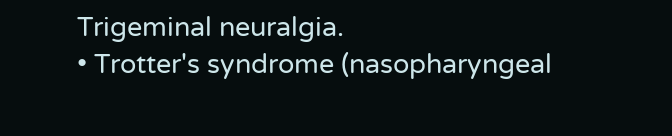Trigeminal neuralgia.
• Trotter's syndrome (nasopharyngeal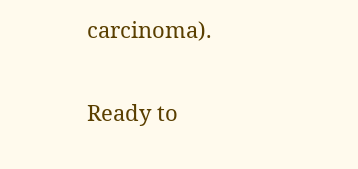carcinoma).

Ready to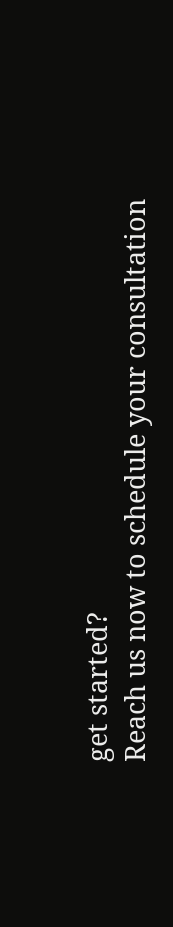get started?
Reach us now to schedule your consultation